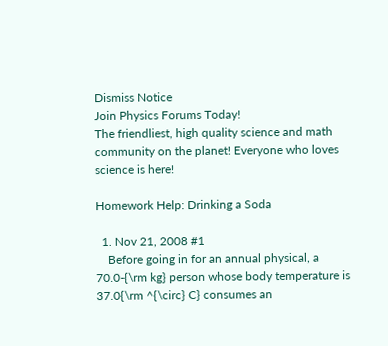Dismiss Notice
Join Physics Forums Today!
The friendliest, high quality science and math community on the planet! Everyone who loves science is here!

Homework Help: Drinking a Soda

  1. Nov 21, 2008 #1
    Before going in for an annual physical, a 70.0-{\rm kg} person whose body temperature is 37.0{\rm ^{\circ} C} consumes an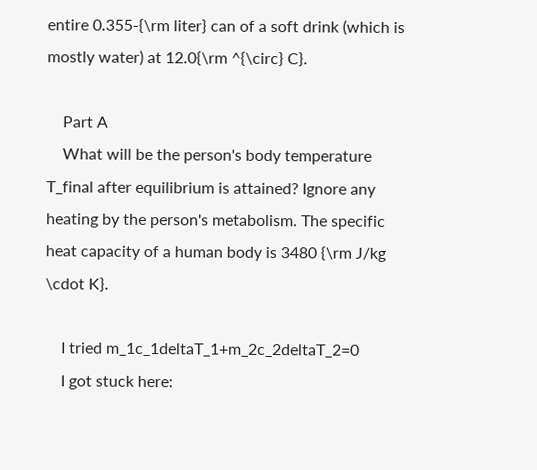entire 0.355-{\rm liter} can of a soft drink (which is mostly water) at 12.0{\rm ^{\circ} C}.

    Part A
    What will be the person's body temperature T_final after equilibrium is attained? Ignore any heating by the person's metabolism. The specific heat capacity of a human body is 3480 {\rm J/kg \cdot K}.

    I tried m_1c_1deltaT_1+m_2c_2deltaT_2=0
    I got stuck here: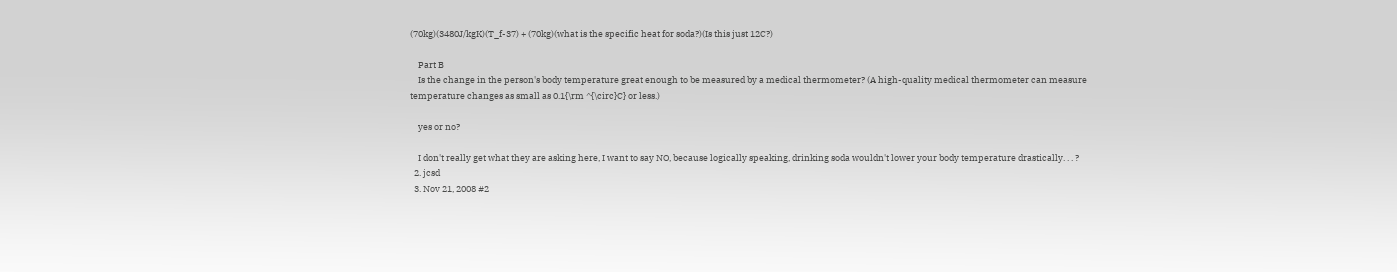(70kg)(3480J/kgK)(T_f-37) + (70kg)(what is the specific heat for soda?)(Is this just 12C?)

    Part B
    Is the change in the person's body temperature great enough to be measured by a medical thermometer? (A high-quality medical thermometer can measure temperature changes as small as 0.1{\rm ^{\circ}C} or less.)

    yes or no?

    I don't really get what they are asking here, I want to say NO, because logically speaking, drinking soda wouldn't lower your body temperature drastically. . . ?
  2. jcsd
  3. Nov 21, 2008 #2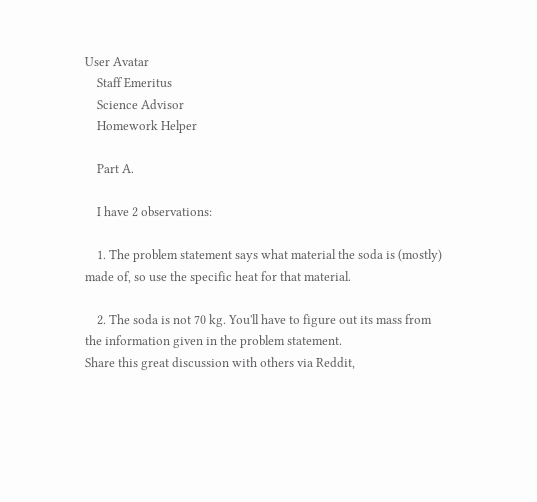User Avatar
    Staff Emeritus
    Science Advisor
    Homework Helper

    Part A.

    I have 2 observations:

    1. The problem statement says what material the soda is (mostly) made of, so use the specific heat for that material.

    2. The soda is not 70 kg. You'll have to figure out its mass from the information given in the problem statement.
Share this great discussion with others via Reddit,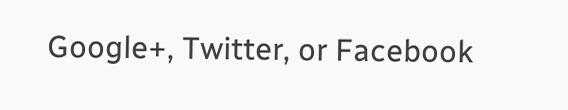Google+, Twitter, or Facebook